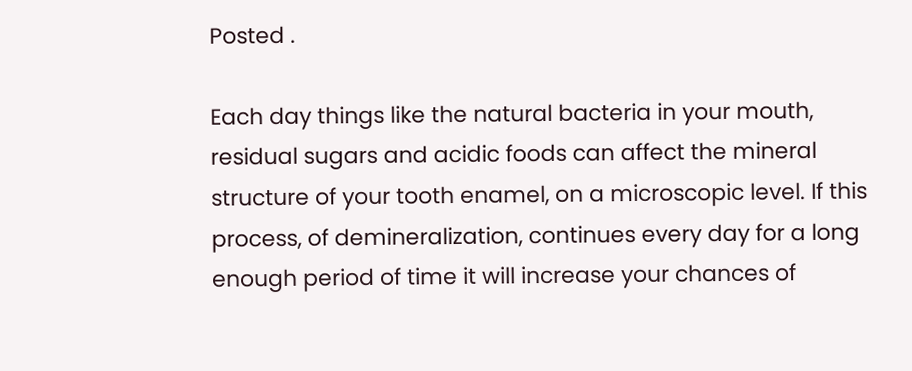Posted .

Each day things like the natural bacteria in your mouth, residual sugars and acidic foods can affect the mineral structure of your tooth enamel, on a microscopic level. If this process, of demineralization, continues every day for a long enough period of time it will increase your chances of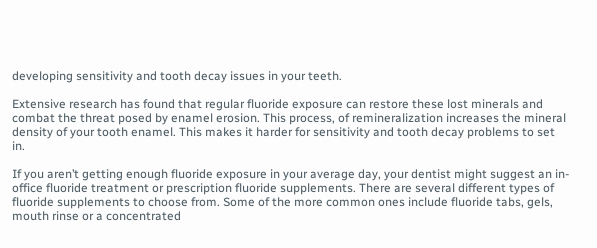developing sensitivity and tooth decay issues in your teeth.

Extensive research has found that regular fluoride exposure can restore these lost minerals and combat the threat posed by enamel erosion. This process, of remineralization increases the mineral density of your tooth enamel. This makes it harder for sensitivity and tooth decay problems to set in.

If you aren’t getting enough fluoride exposure in your average day, your dentist might suggest an in-office fluoride treatment or prescription fluoride supplements. There are several different types of fluoride supplements to choose from. Some of the more common ones include fluoride tabs, gels, mouth rinse or a concentrated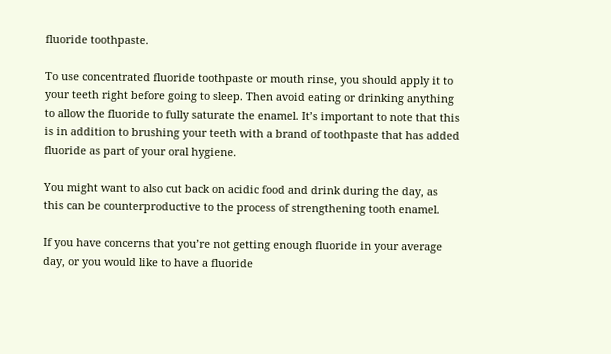fluoride toothpaste.

To use concentrated fluoride toothpaste or mouth rinse, you should apply it to your teeth right before going to sleep. Then avoid eating or drinking anything to allow the fluoride to fully saturate the enamel. It’s important to note that this is in addition to brushing your teeth with a brand of toothpaste that has added fluoride as part of your oral hygiene.

You might want to also cut back on acidic food and drink during the day, as this can be counterproductive to the process of strengthening tooth enamel.

If you have concerns that you’re not getting enough fluoride in your average day, or you would like to have a fluoride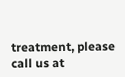treatment, please call us at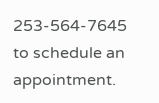253-564-7645 to schedule an appointment.